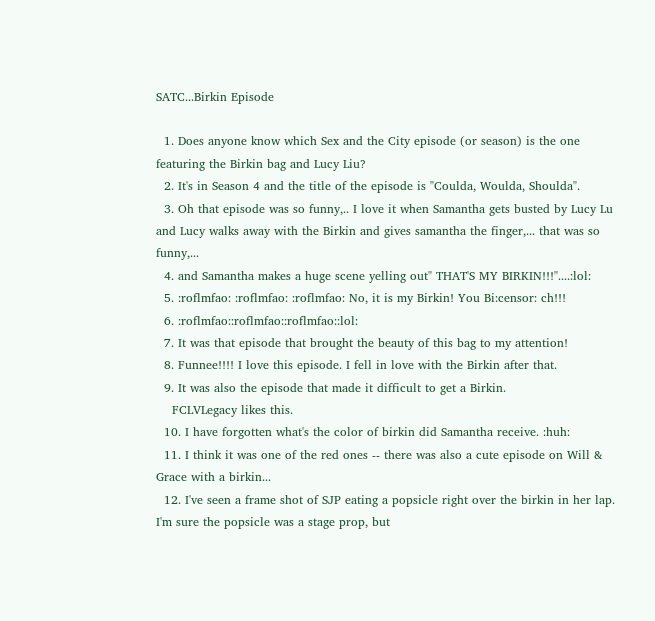SATC...Birkin Episode

  1. Does anyone know which Sex and the City episode (or season) is the one featuring the Birkin bag and Lucy Liu?
  2. It's in Season 4 and the title of the episode is "Coulda, Woulda, Shoulda".
  3. Oh that episode was so funny,.. I love it when Samantha gets busted by Lucy Lu and Lucy walks away with the Birkin and gives samantha the finger,... that was so funny,...
  4. and Samantha makes a huge scene yelling out" THAT'S MY BIRKIN!!!"....:lol:
  5. :roflmfao: :roflmfao: :roflmfao: No, it is my Birkin! You Bi:censor: ch!!!
  6. :roflmfao::roflmfao::roflmfao::lol:
  7. It was that episode that brought the beauty of this bag to my attention!
  8. Funnee!!!! I love this episode. I fell in love with the Birkin after that.
  9. It was also the episode that made it difficult to get a Birkin.
    FCLVLegacy likes this.
  10. I have forgotten what's the color of birkin did Samantha receive. :huh:
  11. I think it was one of the red ones -- there was also a cute episode on Will & Grace with a birkin...
  12. I've seen a frame shot of SJP eating a popsicle right over the birkin in her lap. I'm sure the popsicle was a stage prop, but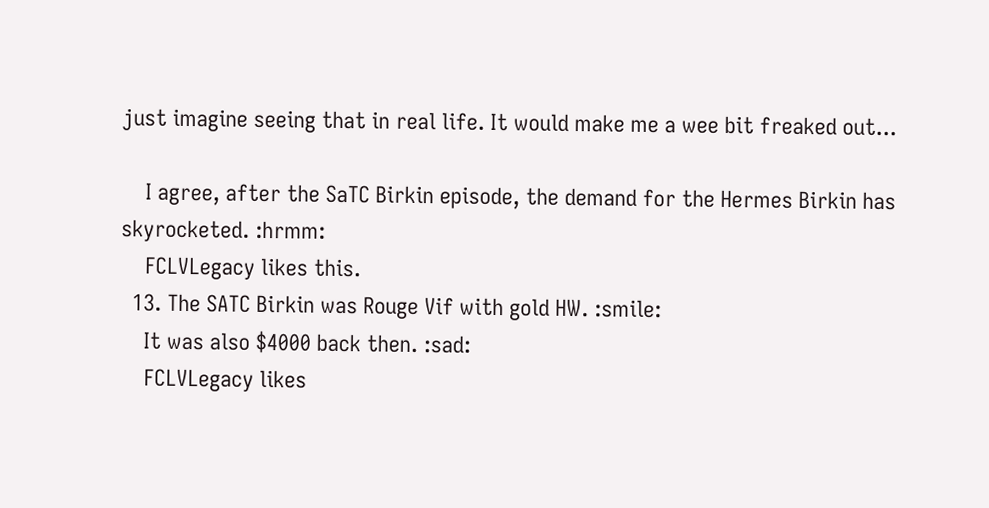just imagine seeing that in real life. It would make me a wee bit freaked out...

    I agree, after the SaTC Birkin episode, the demand for the Hermes Birkin has skyrocketed. :hrmm:
    FCLVLegacy likes this.
  13. The SATC Birkin was Rouge Vif with gold HW. :smile:
    It was also $4000 back then. :sad:
    FCLVLegacy likes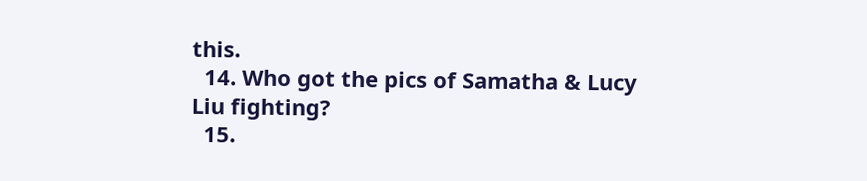this.
  14. Who got the pics of Samatha & Lucy Liu fighting?
  15.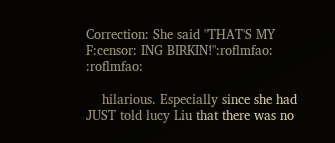Correction: She said "THAT'S MY F:censor: ING BIRKIN!":roflmfao: :roflmfao:

    hilarious. Especially since she had JUST told lucy Liu that there was no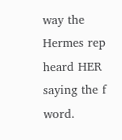way the Hermes rep heard HER saying the f word.